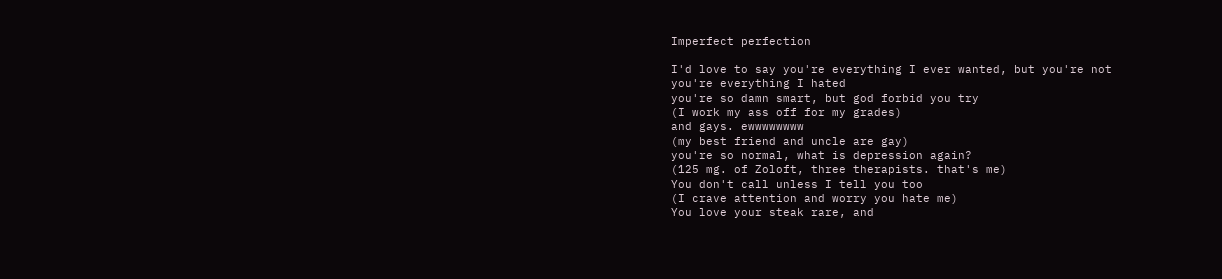Imperfect perfection

I'd love to say you're everything I ever wanted, but you're not
you're everything I hated
you're so damn smart, but god forbid you try
(I work my ass off for my grades)
and gays. ewwwwwwww
(my best friend and uncle are gay)
you're so normal, what is depression again?
(125 mg. of Zoloft, three therapists. that's me)
You don't call unless I tell you too
(I crave attention and worry you hate me)
You love your steak rare, and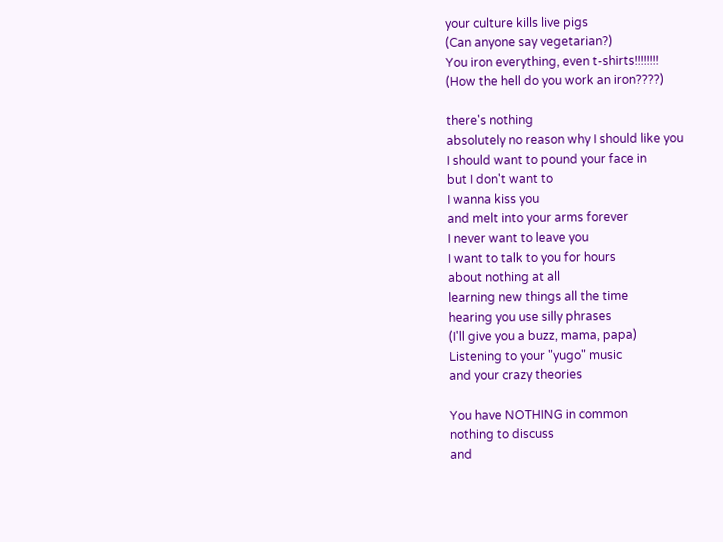your culture kills live pigs
(Can anyone say vegetarian?)
You iron everything, even t-shirts!!!!!!!!
(How the hell do you work an iron????)

there's nothing
absolutely no reason why I should like you
I should want to pound your face in
but I don't want to
I wanna kiss you
and melt into your arms forever
I never want to leave you
I want to talk to you for hours
about nothing at all
learning new things all the time
hearing you use silly phrases
(I'll give you a buzz, mama, papa)
Listening to your "yugo" music
and your crazy theories

You have NOTHING in common
nothing to discuss
and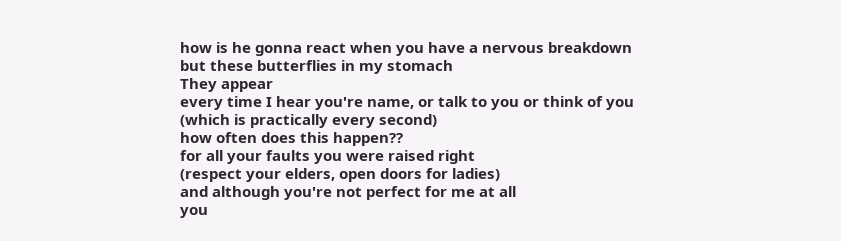how is he gonna react when you have a nervous breakdown
but these butterflies in my stomach
They appear
every time I hear you're name, or talk to you or think of you
(which is practically every second)
how often does this happen??
for all your faults you were raised right
(respect your elders, open doors for ladies)
and although you're not perfect for me at all
you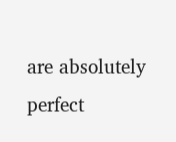are absolutely perfect